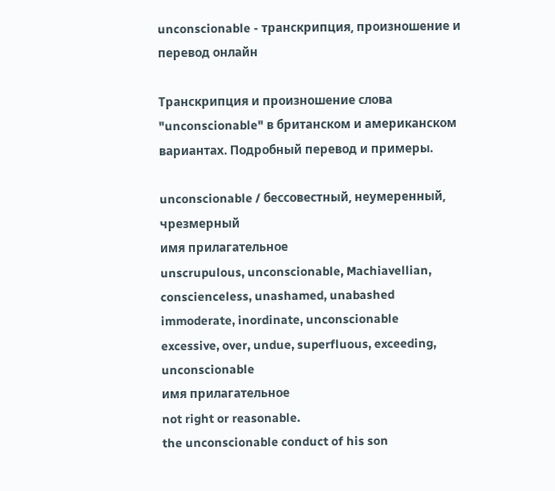unconscionable - транскрипция, произношение и перевод онлайн

Транскрипция и произношение слова "unconscionable" в британском и американском вариантах. Подробный перевод и примеры.

unconscionable / бессовестный, неумеренный, чрезмерный
имя прилагательное
unscrupulous, unconscionable, Machiavellian, conscienceless, unashamed, unabashed
immoderate, inordinate, unconscionable
excessive, over, undue, superfluous, exceeding, unconscionable
имя прилагательное
not right or reasonable.
the unconscionable conduct of his son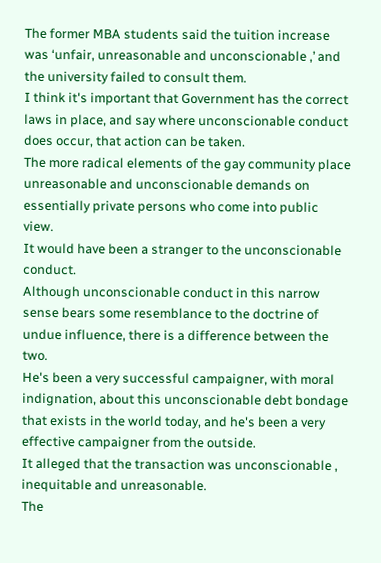The former MBA students said the tuition increase was ‘unfair, unreasonable and unconscionable ,’ and the university failed to consult them.
I think it's important that Government has the correct laws in place, and say where unconscionable conduct does occur, that action can be taken.
The more radical elements of the gay community place unreasonable and unconscionable demands on essentially private persons who come into public view.
It would have been a stranger to the unconscionable conduct.
Although unconscionable conduct in this narrow sense bears some resemblance to the doctrine of undue influence, there is a difference between the two.
He's been a very successful campaigner, with moral indignation, about this unconscionable debt bondage that exists in the world today, and he's been a very effective campaigner from the outside.
It alleged that the transaction was unconscionable , inequitable and unreasonable.
The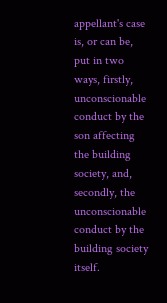appellant's case is, or can be, put in two ways, firstly, unconscionable conduct by the son affecting the building society, and, secondly, the unconscionable conduct by the building society itself.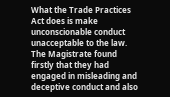What the Trade Practices Act does is make unconscionable conduct unacceptable to the law.
The Magistrate found firstly that they had engaged in misleading and deceptive conduct and also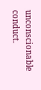unconscionable conduct.